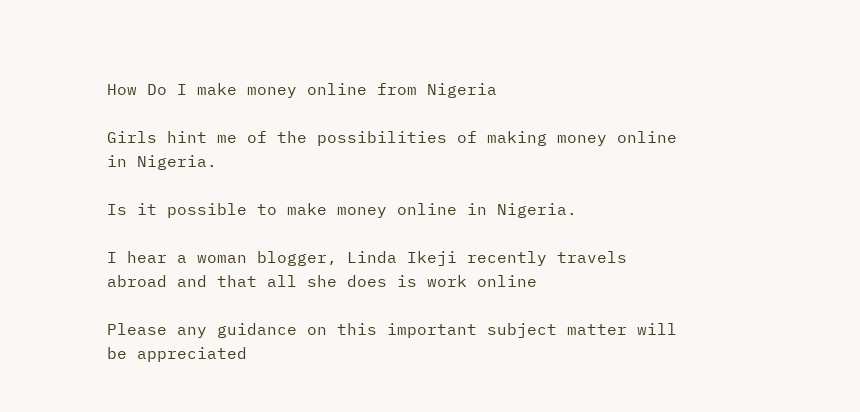How Do I make money online from Nigeria

Girls hint me of the possibilities of making money online in Nigeria.

Is it possible to make money online in Nigeria.

I hear a woman blogger, Linda Ikeji recently travels abroad and that all she does is work online

Please any guidance on this important subject matter will be appreciated